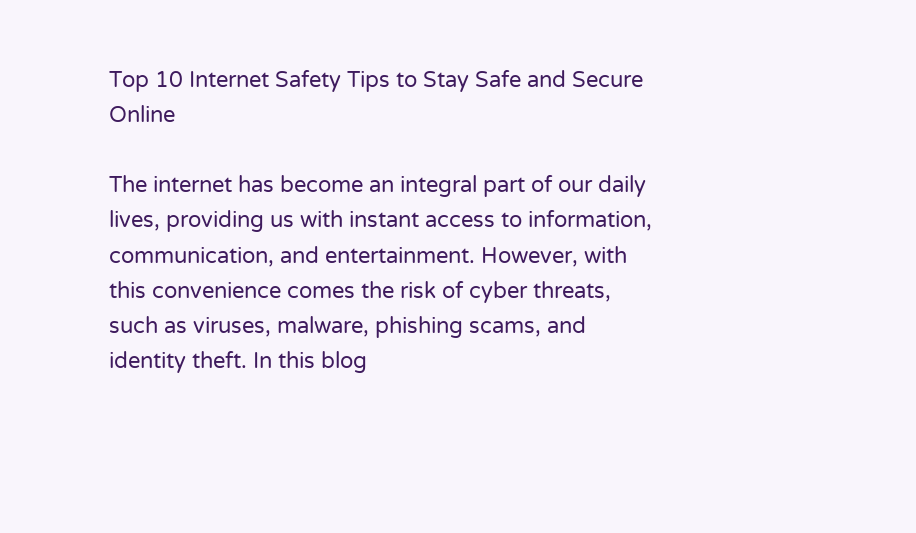Top 10 Internet Safety Tips to Stay Safe and Secure Online

The internet has become an integral part of our daily lives, providing us with instant access to information, communication, and entertainment. However, with this convenience comes the risk of cyber threats, such as viruses, malware, phishing scams, and identity theft. In this blog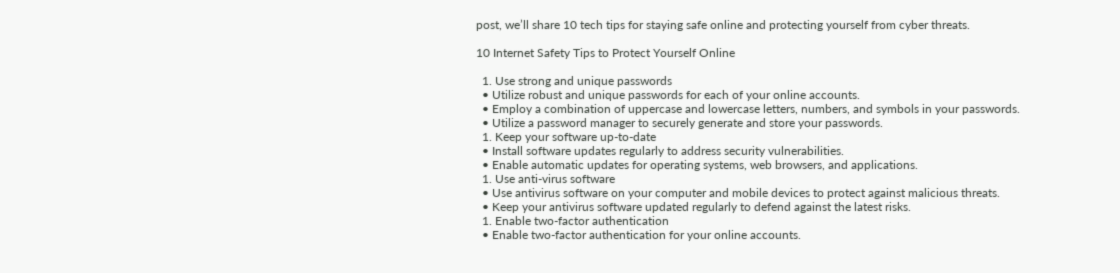post, we’ll share 10 tech tips for staying safe online and protecting yourself from cyber threats.

10 Internet Safety Tips to Protect Yourself Online

  1. Use strong and unique passwords
  • Utilize robust and unique passwords for each of your online accounts.
  • Employ a combination of uppercase and lowercase letters, numbers, and symbols in your passwords.
  • Utilize a password manager to securely generate and store your passwords.
  1. Keep your software up-to-date
  • Install software updates regularly to address security vulnerabilities.
  • Enable automatic updates for operating systems, web browsers, and applications.
  1. Use anti-virus software
  • Use antivirus software on your computer and mobile devices to protect against malicious threats.
  • Keep your antivirus software updated regularly to defend against the latest risks.
  1. Enable two-factor authentication
  • Enable two-factor authentication for your online accounts.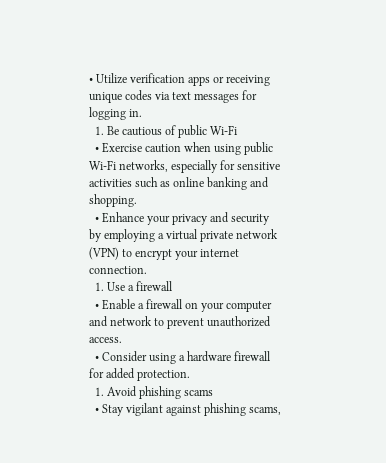• Utilize verification apps or receiving unique codes via text messages for logging in.
  1. Be cautious of public Wi-Fi
  • Exercise caution when using public Wi-Fi networks, especially for sensitive activities such as online banking and shopping.
  • Enhance your privacy and security by employing a virtual private network (VPN) to encrypt your internet connection.
  1. Use a firewall
  • Enable a firewall on your computer and network to prevent unauthorized access.
  • Consider using a hardware firewall for added protection.
  1. Avoid phishing scams
  • Stay vigilant against phishing scams,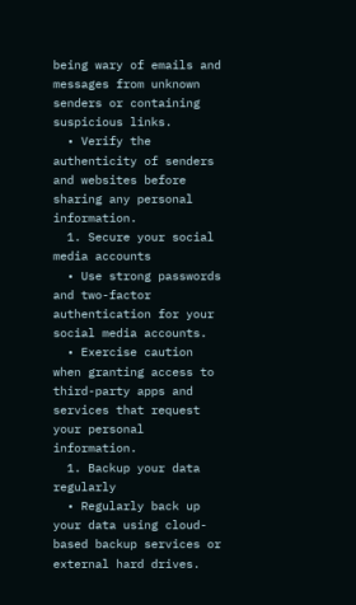being wary of emails and messages from unknown senders or containing suspicious links.
  • Verify the authenticity of senders and websites before sharing any personal information.
  1. Secure your social media accounts
  • Use strong passwords and two-factor authentication for your social media accounts.
  • Exercise caution when granting access to third-party apps and services that request your personal information.
  1. Backup your data regularly
  • Regularly back up your data using cloud-based backup services or external hard drives.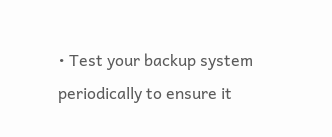• Test your backup system periodically to ensure it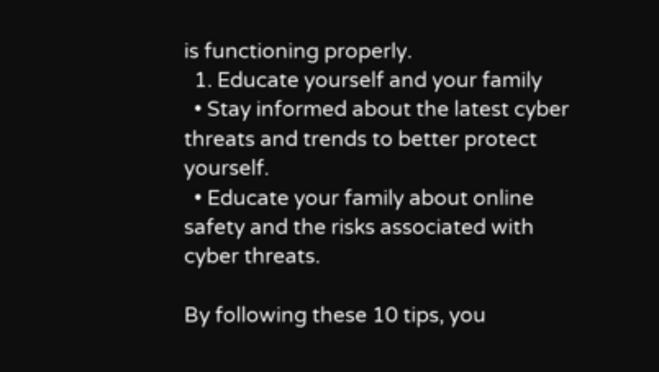is functioning properly.
  1. Educate yourself and your family
  • Stay informed about the latest cyber threats and trends to better protect yourself.
  • Educate your family about online safety and the risks associated with cyber threats.

By following these 10 tips, you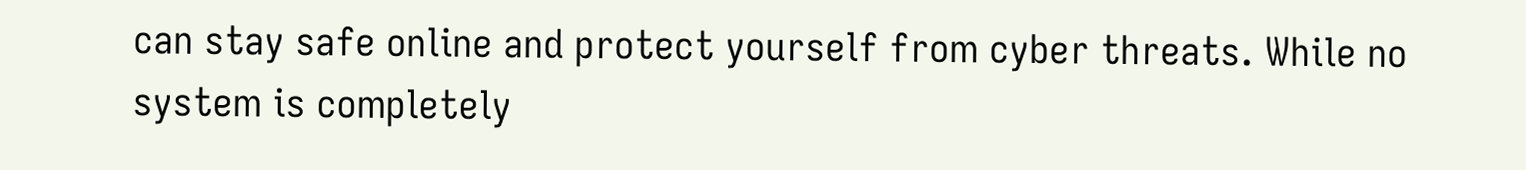can stay safe online and protect yourself from cyber threats. While no system is completely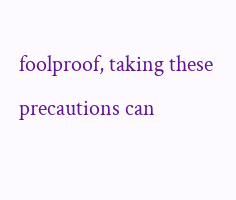foolproof, taking these precautions can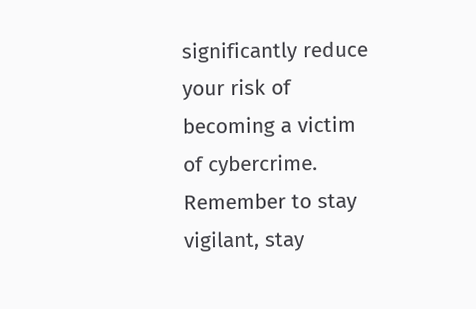significantly reduce your risk of becoming a victim of cybercrime. Remember to stay vigilant, stay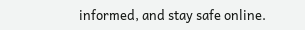informed, and stay safe online.